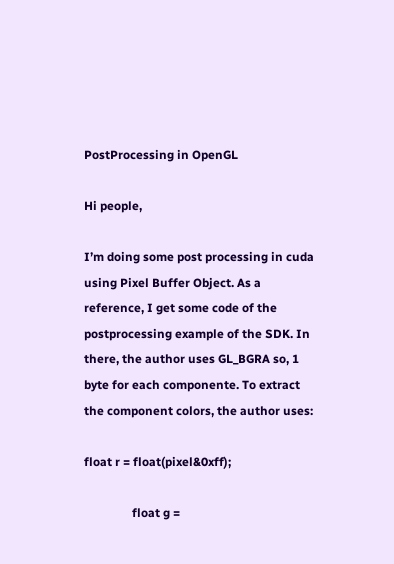PostProcessing in OpenGL

Hi people,

I’m doing some post processing in cuda using Pixel Buffer Object. As a reference, I get some code of the postprocessing example of the SDK. In there, the author uses GL_BGRA so, 1 byte for each componente. To extract the component colors, the author uses:

float r = float(pixel&0xff);

                float g =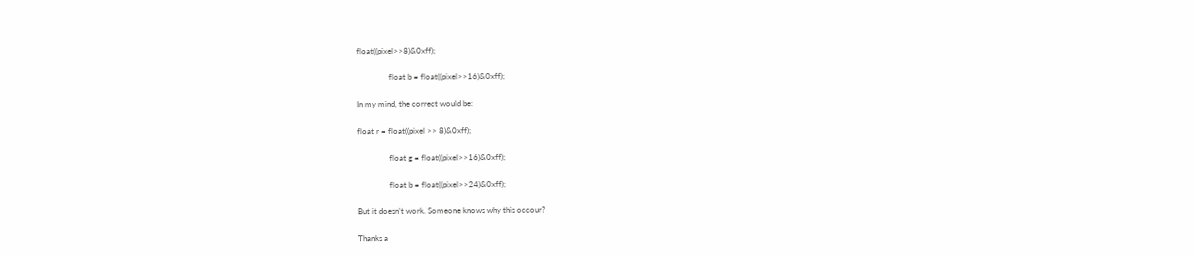float((pixel>>8)&0xff);

                float b = float((pixel>>16)&0xff);

In my mind, the correct would be:

float r = float((pixel >> 8)&0xff);

                float g = float((pixel>>16)&0xff);

                float b = float((pixel>>24)&0xff);

But it doesn’t work. Someone knows why this occour?

Thanks a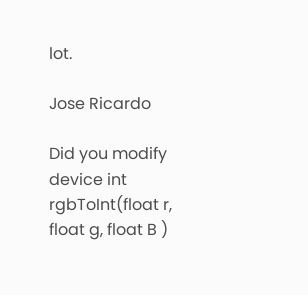lot.

Jose Ricardo

Did you modify
device int rgbToInt(float r, float g, float B )